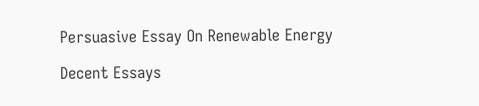Persuasive Essay On Renewable Energy

Decent Essays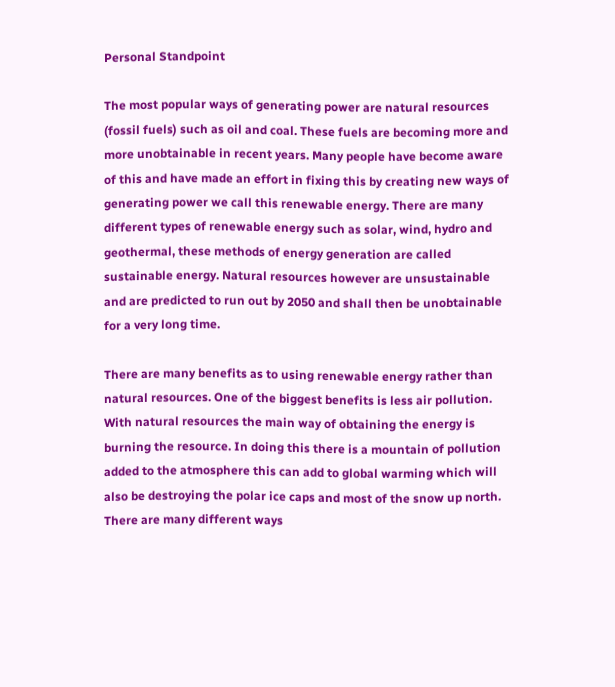Personal Standpoint

The most popular ways of generating power are natural resources (fossil fuels) such as oil and coal. These fuels are becoming more and more unobtainable in recent years. Many people have become aware of this and have made an effort in fixing this by creating new ways of generating power we call this renewable energy. There are many different types of renewable energy such as solar, wind, hydro and geothermal, these methods of energy generation are called sustainable energy. Natural resources however are unsustainable and are predicted to run out by 2050 and shall then be unobtainable for a very long time.

There are many benefits as to using renewable energy rather than natural resources. One of the biggest benefits is less air pollution. With natural resources the main way of obtaining the energy is burning the resource. In doing this there is a mountain of pollution added to the atmosphere this can add to global warming which will also be destroying the polar ice caps and most of the snow up north. There are many different ways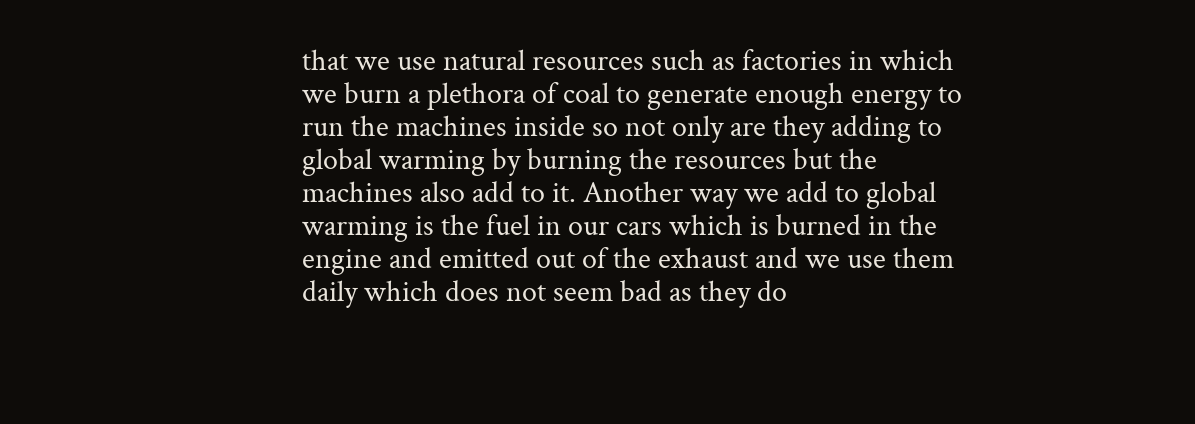that we use natural resources such as factories in which we burn a plethora of coal to generate enough energy to run the machines inside so not only are they adding to global warming by burning the resources but the machines also add to it. Another way we add to global warming is the fuel in our cars which is burned in the engine and emitted out of the exhaust and we use them daily which does not seem bad as they do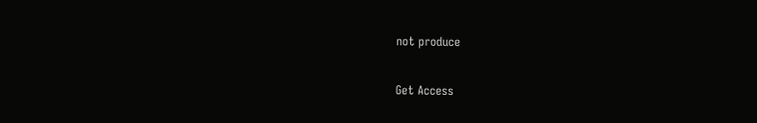not produce

Get Access